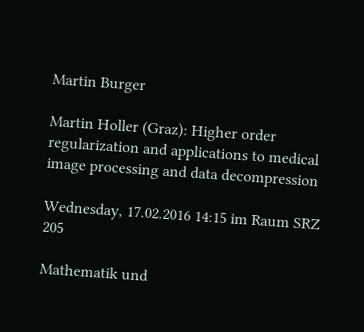Martin Burger

Martin Holler (Graz): Higher order regularization and applications to medical image processing and data decompression

Wednesday, 17.02.2016 14:15 im Raum SRZ 205

Mathematik und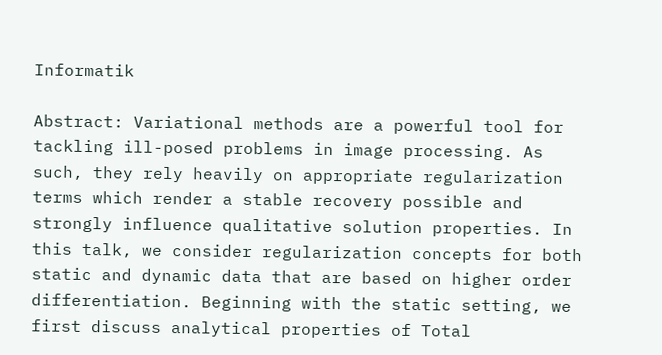Informatik

Abstract: Variational methods are a powerful tool for tackling ill-posed problems in image processing. As such, they rely heavily on appropriate regularization terms which render a stable recovery possible and strongly influence qualitative solution properties. In this talk, we consider regularization concepts for both static and dynamic data that are based on higher order differentiation. Beginning with the static setting, we first discuss analytical properties of Total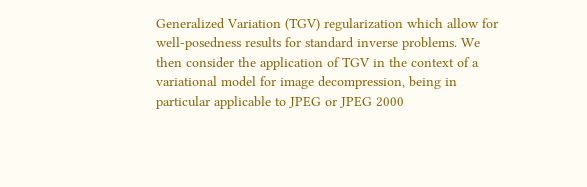Generalized Variation (TGV) regularization which allow for well-posedness results for standard inverse problems. We then consider the application of TGV in the context of a variational model for image decompression, being in particular applicable to JPEG or JPEG 2000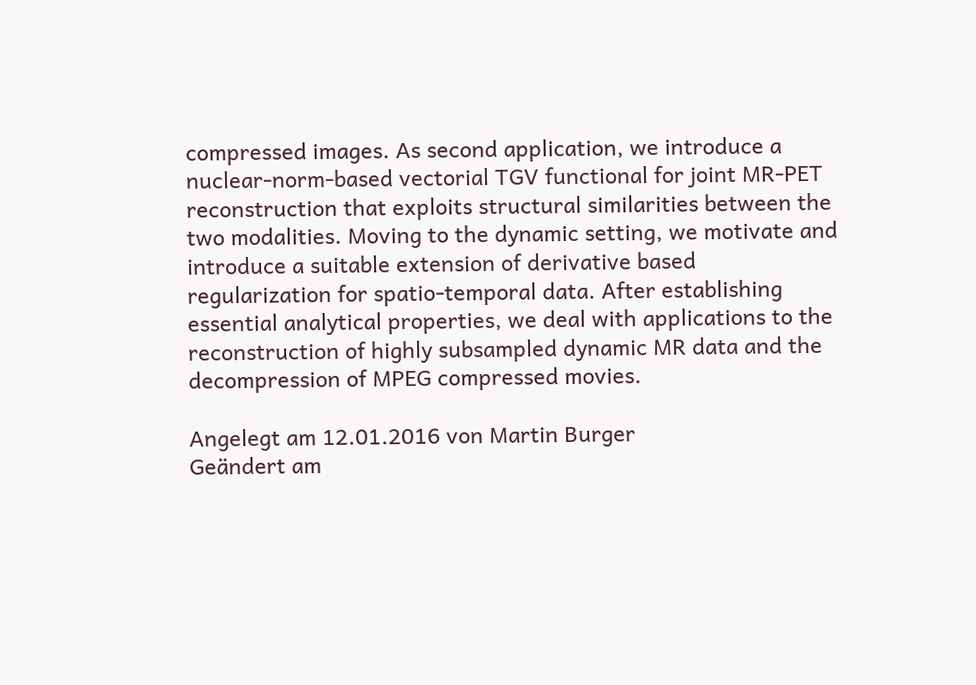compressed images. As second application, we introduce a nuclear-norm-based vectorial TGV functional for joint MR-PET reconstruction that exploits structural similarities between the two modalities. Moving to the dynamic setting, we motivate and introduce a suitable extension of derivative based regularization for spatio-temporal data. After establishing essential analytical properties, we deal with applications to the reconstruction of highly subsampled dynamic MR data and the decompression of MPEG compressed movies.

Angelegt am 12.01.2016 von Martin Burger
Geändert am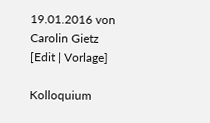19.01.2016 von Carolin Gietz
[Edit | Vorlage]

Kolloquium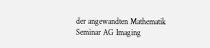der angewandten Mathematik
Seminar AG Imaging